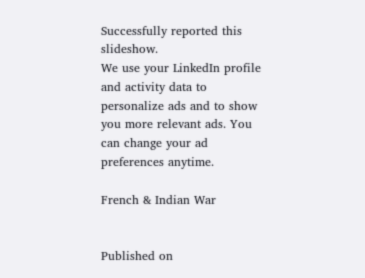Successfully reported this slideshow.
We use your LinkedIn profile and activity data to personalize ads and to show you more relevant ads. You can change your ad preferences anytime.

French & Indian War


Published on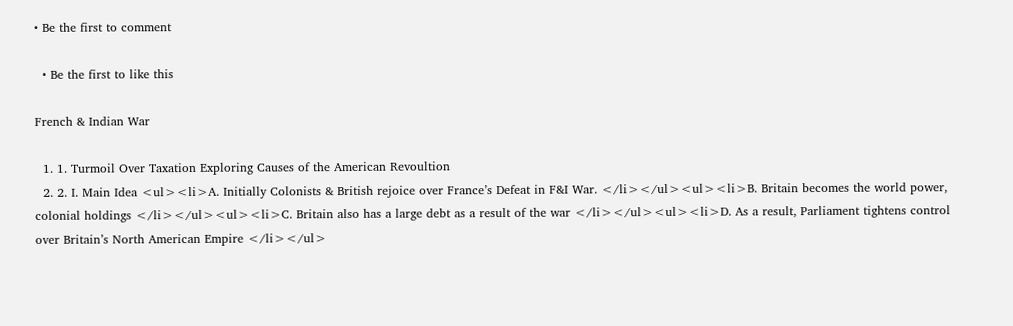• Be the first to comment

  • Be the first to like this

French & Indian War

  1. 1. Turmoil Over Taxation Exploring Causes of the American Revoultion
  2. 2. I. Main Idea <ul><li>A. Initially Colonists & British rejoice over France’s Defeat in F&I War. </li></ul><ul><li>B. Britain becomes the world power, colonial holdings </li></ul><ul><li>C. Britain also has a large debt as a result of the war </li></ul><ul><li>D. As a result, Parliament tightens control over Britain’s North American Empire </li></ul>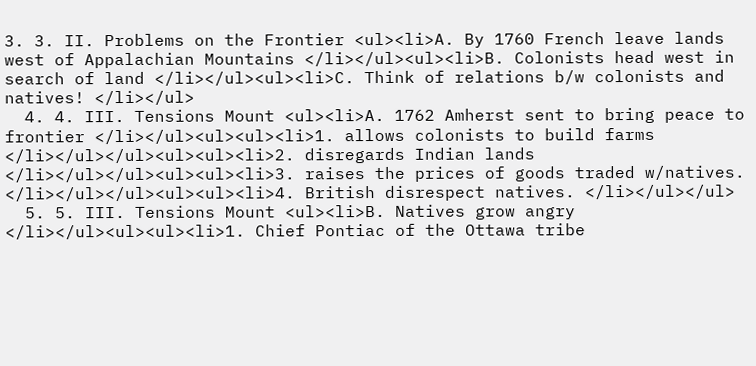3. 3. II. Problems on the Frontier <ul><li>A. By 1760 French leave lands west of Appalachian Mountains </li></ul><ul><li>B. Colonists head west in search of land </li></ul><ul><li>C. Think of relations b/w colonists and natives! </li></ul>
  4. 4. III. Tensions Mount <ul><li>A. 1762 Amherst sent to bring peace to frontier </li></ul><ul><ul><li>1. allows colonists to build farms </li></ul></ul><ul><ul><li>2. disregards Indian lands </li></ul></ul><ul><ul><li>3. raises the prices of goods traded w/natives. </li></ul></ul><ul><ul><li>4. British disrespect natives. </li></ul></ul>
  5. 5. III. Tensions Mount <ul><li>B. Natives grow angry </li></ul><ul><ul><li>1. Chief Pontiac of the Ottawa tribe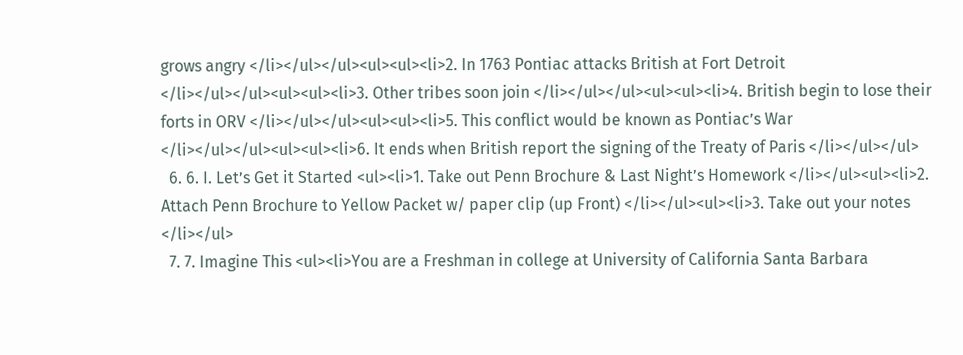grows angry </li></ul></ul><ul><ul><li>2. In 1763 Pontiac attacks British at Fort Detroit </li></ul></ul><ul><ul><li>3. Other tribes soon join </li></ul></ul><ul><ul><li>4. British begin to lose their forts in ORV </li></ul></ul><ul><ul><li>5. This conflict would be known as Pontiac’s War </li></ul></ul><ul><ul><li>6. It ends when British report the signing of the Treaty of Paris </li></ul></ul>
  6. 6. I. Let’s Get it Started <ul><li>1. Take out Penn Brochure & Last Night’s Homework </li></ul><ul><li>2. Attach Penn Brochure to Yellow Packet w/ paper clip (up Front) </li></ul><ul><li>3. Take out your notes </li></ul>
  7. 7. Imagine This <ul><li>You are a Freshman in college at University of California Santa Barbara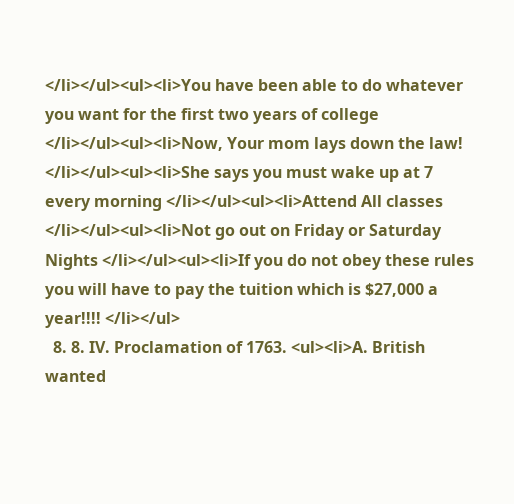</li></ul><ul><li>You have been able to do whatever you want for the first two years of college </li></ul><ul><li>Now, Your mom lays down the law! </li></ul><ul><li>She says you must wake up at 7 every morning </li></ul><ul><li>Attend All classes </li></ul><ul><li>Not go out on Friday or Saturday Nights </li></ul><ul><li>If you do not obey these rules you will have to pay the tuition which is $27,000 a year!!!! </li></ul>
  8. 8. IV. Proclamation of 1763. <ul><li>A. British wanted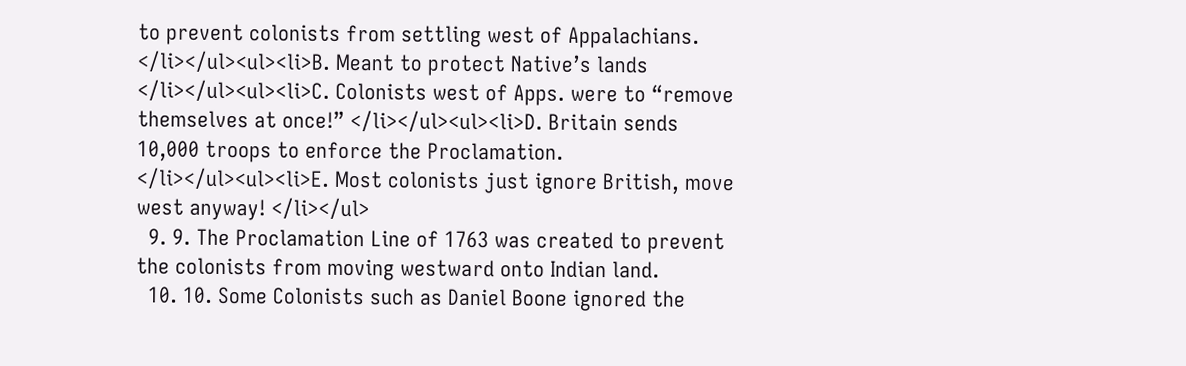to prevent colonists from settling west of Appalachians. </li></ul><ul><li>B. Meant to protect Native’s lands </li></ul><ul><li>C. Colonists west of Apps. were to “remove themselves at once!” </li></ul><ul><li>D. Britain sends 10,000 troops to enforce the Proclamation. </li></ul><ul><li>E. Most colonists just ignore British, move west anyway! </li></ul>
  9. 9. The Proclamation Line of 1763 was created to prevent the colonists from moving westward onto Indian land.
  10. 10. Some Colonists such as Daniel Boone ignored the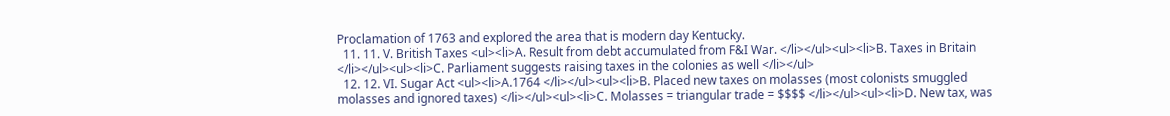Proclamation of 1763 and explored the area that is modern day Kentucky.
  11. 11. V. British Taxes <ul><li>A. Result from debt accumulated from F&I War. </li></ul><ul><li>B. Taxes in Britain </li></ul><ul><li>C. Parliament suggests raising taxes in the colonies as well </li></ul>
  12. 12. VI. Sugar Act <ul><li>A.1764 </li></ul><ul><li>B. Placed new taxes on molasses (most colonists smuggled molasses and ignored taxes) </li></ul><ul><li>C. Molasses = triangular trade = $$$$ </li></ul><ul><li>D. New tax, was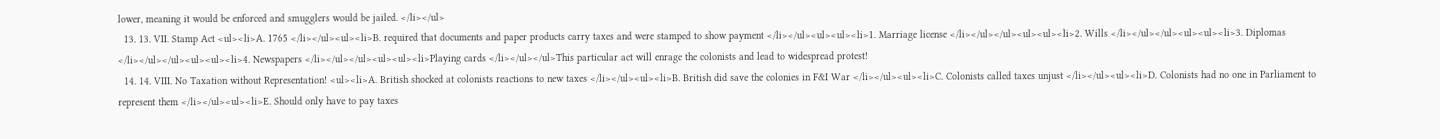lower, meaning it would be enforced and smugglers would be jailed. </li></ul>
  13. 13. VII. Stamp Act <ul><li>A. 1765 </li></ul><ul><li>B. required that documents and paper products carry taxes and were stamped to show payment </li></ul><ul><ul><li>1. Marriage license </li></ul></ul><ul><ul><li>2. Wills </li></ul></ul><ul><ul><li>3. Diplomas </li></ul></ul><ul><ul><li>4. Newspapers </li></ul></ul><ul><ul><li>Playing cards </li></ul></ul>This particular act will enrage the colonists and lead to widespread protest!
  14. 14. VIII. No Taxation without Representation! <ul><li>A. British shocked at colonists reactions to new taxes </li></ul><ul><li>B. British did save the colonies in F&I War </li></ul><ul><li>C. Colonists called taxes unjust </li></ul><ul><li>D. Colonists had no one in Parliament to represent them </li></ul><ul><li>E. Should only have to pay taxes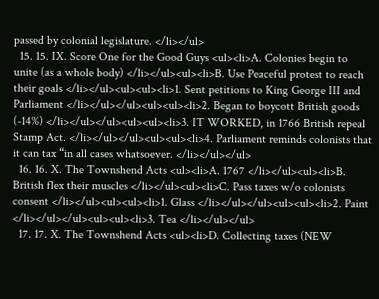passed by colonial legislature. </li></ul>
  15. 15. IX. Score One for the Good Guys <ul><li>A. Colonies begin to unite (as a whole body) </li></ul><ul><li>B. Use Peaceful protest to reach their goals </li></ul><ul><ul><li>1. Sent petitions to King George III and Parliament </li></ul></ul><ul><ul><li>2. Began to boycott British goods (-14%) </li></ul></ul><ul><ul><li>3. IT WORKED, in 1766 British repeal Stamp Act. </li></ul></ul><ul><ul><li>4. Parliament reminds colonists that it can tax “in all cases whatsoever. </li></ul></ul>
  16. 16. X. The Townshend Acts <ul><li>A. 1767 </li></ul><ul><li>B. British flex their muscles </li></ul><ul><li>C. Pass taxes w/o colonists consent </li></ul><ul><ul><li>1. Glass </li></ul></ul><ul><ul><li>2. Paint </li></ul></ul><ul><ul><li>3. Tea </li></ul></ul>
  17. 17. X. The Townshend Acts <ul><li>D. Collecting taxes (NEW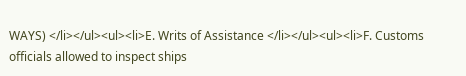WAYS) </li></ul><ul><li>E. Writs of Assistance </li></ul><ul><li>F. Customs officials allowed to inspect ships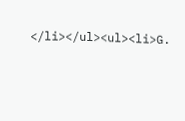</li></ul><ul><li>G.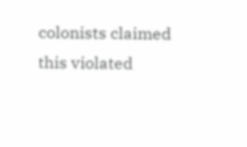colonists claimed this violated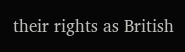their rights as British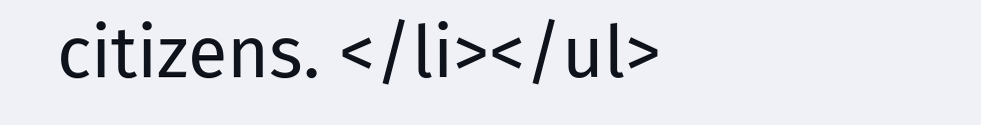citizens. </li></ul>